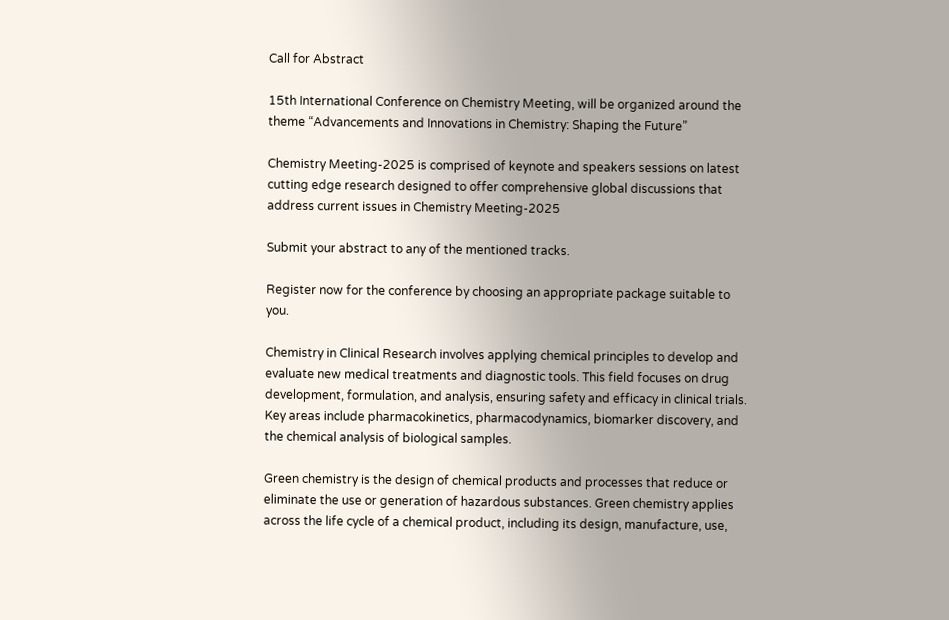Call for Abstract

15th International Conference on Chemistry Meeting, will be organized around the theme “Advancements and Innovations in Chemistry: Shaping the Future”

Chemistry Meeting-2025 is comprised of keynote and speakers sessions on latest cutting edge research designed to offer comprehensive global discussions that address current issues in Chemistry Meeting-2025

Submit your abstract to any of the mentioned tracks.

Register now for the conference by choosing an appropriate package suitable to you.

Chemistry in Clinical Research involves applying chemical principles to develop and evaluate new medical treatments and diagnostic tools. This field focuses on drug development, formulation, and analysis, ensuring safety and efficacy in clinical trials. Key areas include pharmacokinetics, pharmacodynamics, biomarker discovery, and the chemical analysis of biological samples.

Green chemistry is the design of chemical products and processes that reduce or eliminate the use or generation of hazardous substances. Green chemistry applies across the life cycle of a chemical product, including its design, manufacture, use,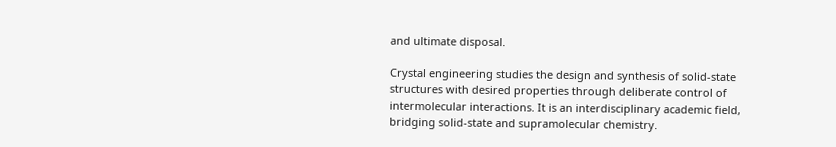and ultimate disposal.

Crystal engineering studies the design and synthesis of solid-state structures with desired properties through deliberate control of intermolecular interactions. It is an interdisciplinary academic field, bridging solid-state and supramolecular chemistry.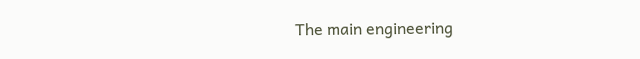The main engineering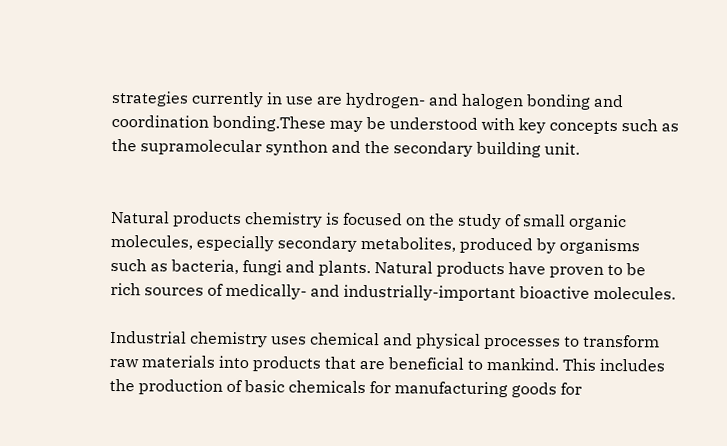strategies currently in use are hydrogen- and halogen bonding and coordination bonding.These may be understood with key concepts such as the supramolecular synthon and the secondary building unit.


Natural products chemistry is focused on the study of small organic molecules, especially secondary metabolites, produced by organisms such as bacteria, fungi and plants. Natural products have proven to be rich sources of medically- and industrially-important bioactive molecules.

Industrial chemistry uses chemical and physical processes to transform raw materials into products that are beneficial to mankind. This includes the production of basic chemicals for manufacturing goods for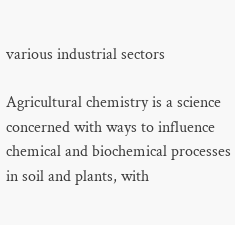various industrial sectors

Agricultural chemistry is a science concerned with ways to influence chemical and biochemical processes in soil and plants, with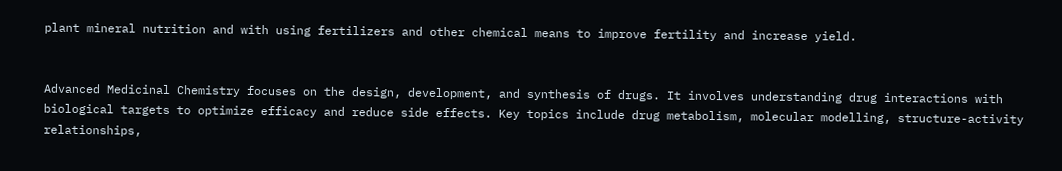plant mineral nutrition and with using fertilizers and other chemical means to improve fertility and increase yield.


Advanced Medicinal Chemistry focuses on the design, development, and synthesis of drugs. It involves understanding drug interactions with biological targets to optimize efficacy and reduce side effects. Key topics include drug metabolism, molecular modelling, structure-activity relationships,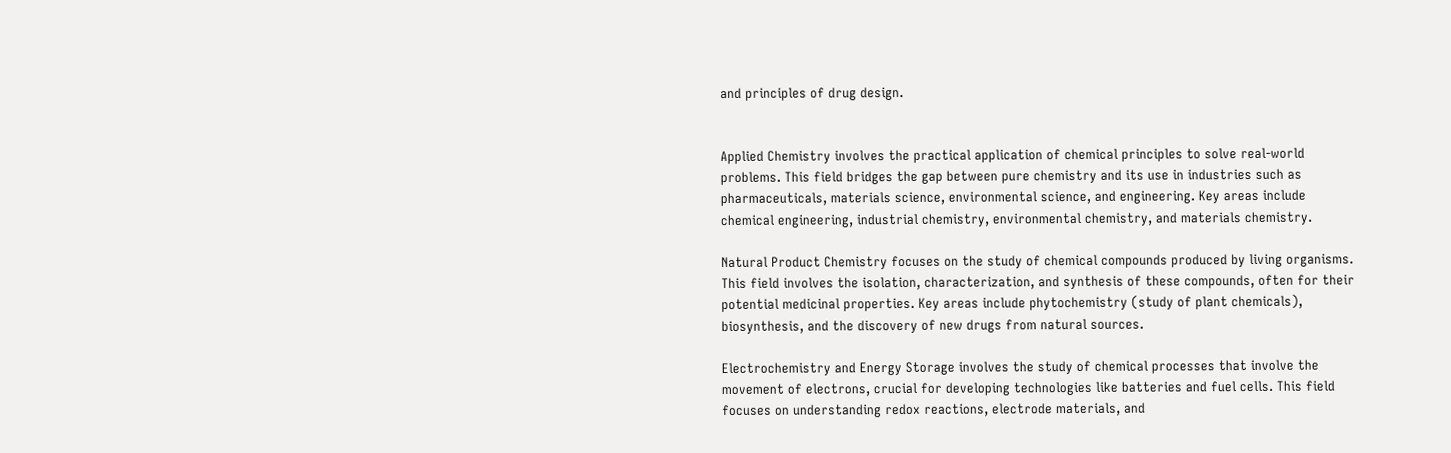and principles of drug design.


Applied Chemistry involves the practical application of chemical principles to solve real-world problems. This field bridges the gap between pure chemistry and its use in industries such as pharmaceuticals, materials science, environmental science, and engineering. Key areas include chemical engineering, industrial chemistry, environmental chemistry, and materials chemistry.

Natural Product Chemistry focuses on the study of chemical compounds produced by living organisms. This field involves the isolation, characterization, and synthesis of these compounds, often for their potential medicinal properties. Key areas include phytochemistry (study of plant chemicals), biosynthesis, and the discovery of new drugs from natural sources.

Electrochemistry and Energy Storage involves the study of chemical processes that involve the movement of electrons, crucial for developing technologies like batteries and fuel cells. This field focuses on understanding redox reactions, electrode materials, and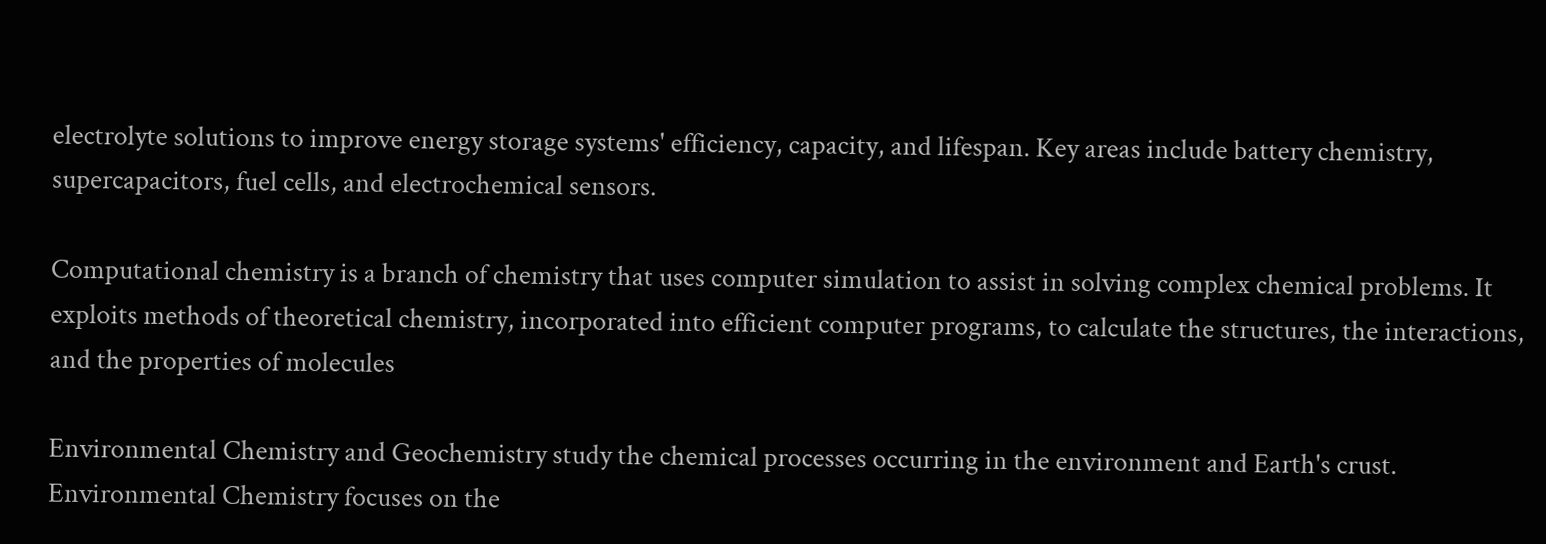electrolyte solutions to improve energy storage systems' efficiency, capacity, and lifespan. Key areas include battery chemistry, supercapacitors, fuel cells, and electrochemical sensors.

Computational chemistry is a branch of chemistry that uses computer simulation to assist in solving complex chemical problems. It exploits methods of theoretical chemistry, incorporated into efficient computer programs, to calculate the structures, the interactions, and the properties of molecules

Environmental Chemistry and Geochemistry study the chemical processes occurring in the environment and Earth's crust. Environmental Chemistry focuses on the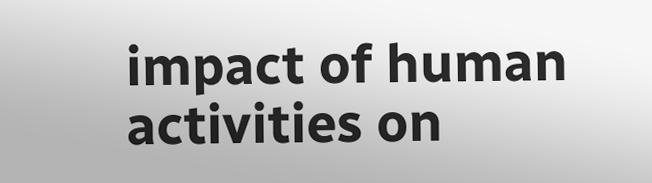impact of human activities on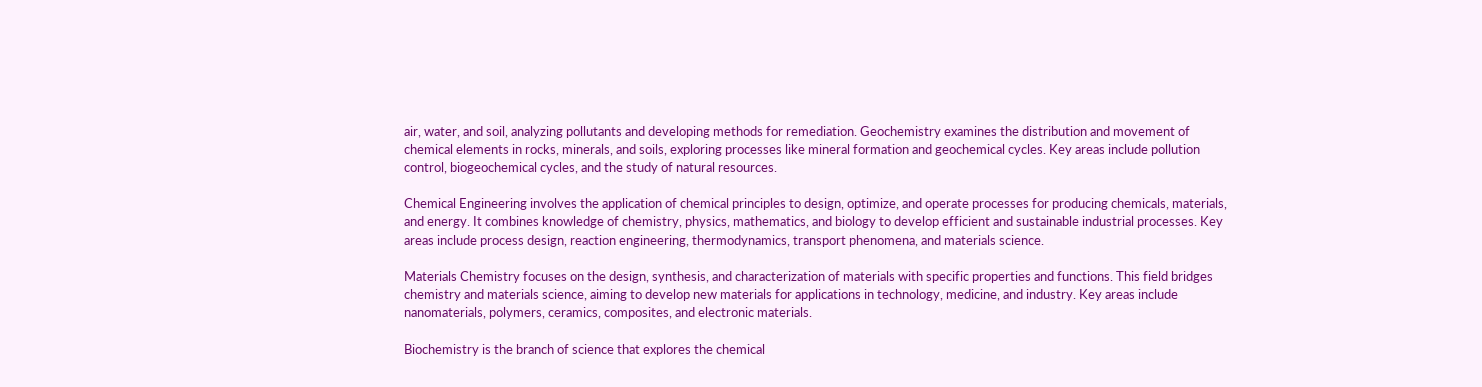air, water, and soil, analyzing pollutants and developing methods for remediation. Geochemistry examines the distribution and movement of chemical elements in rocks, minerals, and soils, exploring processes like mineral formation and geochemical cycles. Key areas include pollution control, biogeochemical cycles, and the study of natural resources.

Chemical Engineering involves the application of chemical principles to design, optimize, and operate processes for producing chemicals, materials, and energy. It combines knowledge of chemistry, physics, mathematics, and biology to develop efficient and sustainable industrial processes. Key areas include process design, reaction engineering, thermodynamics, transport phenomena, and materials science.

Materials Chemistry focuses on the design, synthesis, and characterization of materials with specific properties and functions. This field bridges chemistry and materials science, aiming to develop new materials for applications in technology, medicine, and industry. Key areas include nanomaterials, polymers, ceramics, composites, and electronic materials.

Biochemistry is the branch of science that explores the chemical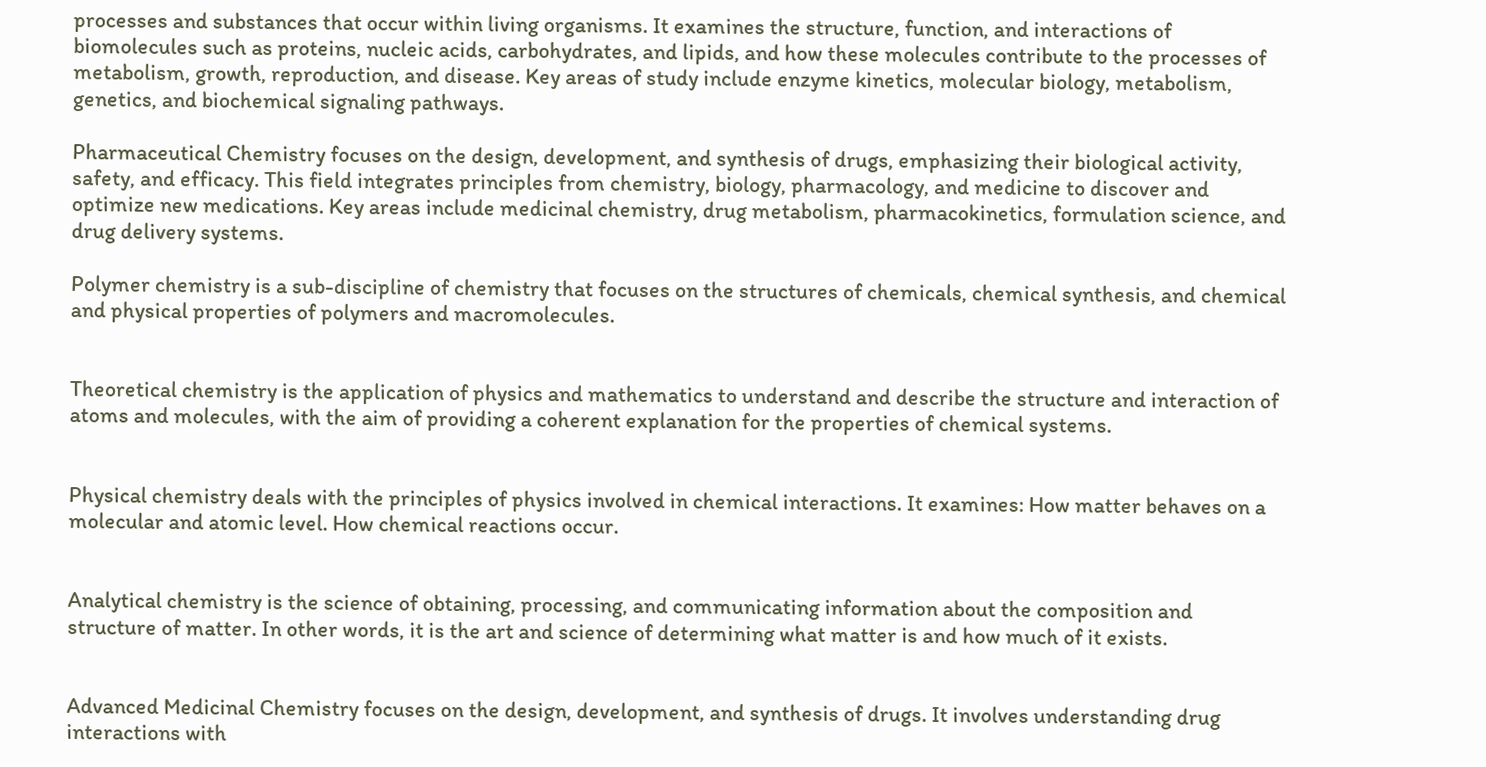processes and substances that occur within living organisms. It examines the structure, function, and interactions of biomolecules such as proteins, nucleic acids, carbohydrates, and lipids, and how these molecules contribute to the processes of metabolism, growth, reproduction, and disease. Key areas of study include enzyme kinetics, molecular biology, metabolism, genetics, and biochemical signaling pathways.

Pharmaceutical Chemistry focuses on the design, development, and synthesis of drugs, emphasizing their biological activity, safety, and efficacy. This field integrates principles from chemistry, biology, pharmacology, and medicine to discover and optimize new medications. Key areas include medicinal chemistry, drug metabolism, pharmacokinetics, formulation science, and drug delivery systems.

Polymer chemistry is a sub-discipline of chemistry that focuses on the structures of chemicals, chemical synthesis, and chemical and physical properties of polymers and macromolecules.


Theoretical chemistry is the application of physics and mathematics to understand and describe the structure and interaction of atoms and molecules, with the aim of providing a coherent explanation for the properties of chemical systems.


Physical chemistry deals with the principles of physics involved in chemical interactions. It examines: How matter behaves on a molecular and atomic level. How chemical reactions occur.


Analytical chemistry is the science of obtaining, processing, and communicating information about the composition and structure of matter. In other words, it is the art and science of determining what matter is and how much of it exists.


Advanced Medicinal Chemistry focuses on the design, development, and synthesis of drugs. It involves understanding drug interactions with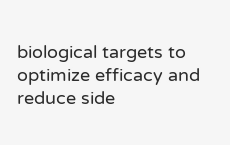biological targets to optimize efficacy and reduce side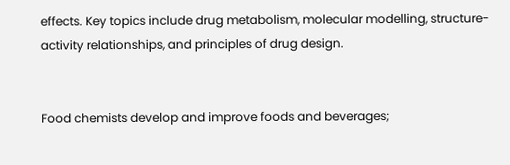effects. Key topics include drug metabolism, molecular modelling, structure-activity relationships, and principles of drug design.


Food chemists develop and improve foods and beverages;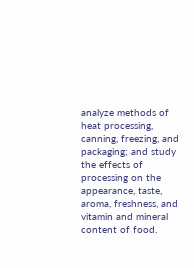analyze methods of heat processing, canning, freezing, and packaging; and study the effects of processing on the appearance, taste, aroma, freshness, and vitamin and mineral content of food.